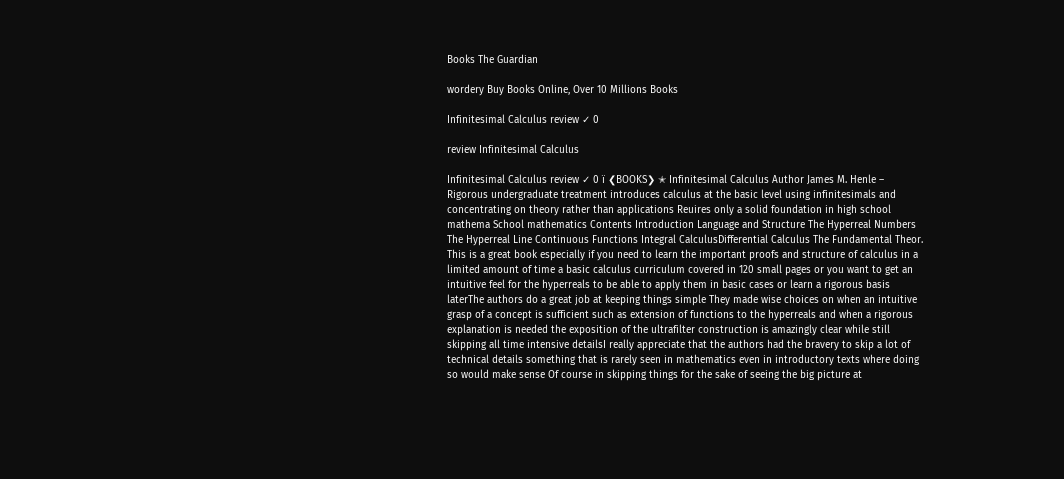Books The Guardian

wordery Buy Books Online, Over 10 Millions Books

Infinitesimal Calculus review ✓ 0

review Infinitesimal Calculus

Infinitesimal Calculus review ✓ 0 ï ❮BOOKS❯ ✭ Infinitesimal Calculus Author James M. Henle – Rigorous undergraduate treatment introduces calculus at the basic level using infinitesimals and concentrating on theory rather than applications Reuires only a solid foundation in high school mathema School mathematics Contents Introduction Language and Structure The Hyperreal Numbers The Hyperreal Line Continuous Functions Integral CalculusDifferential Calculus The Fundamental Theor. This is a great book especially if you need to learn the important proofs and structure of calculus in a limited amount of time a basic calculus curriculum covered in 120 small pages or you want to get an intuitive feel for the hyperreals to be able to apply them in basic cases or learn a rigorous basis laterThe authors do a great job at keeping things simple They made wise choices on when an intuitive grasp of a concept is sufficient such as extension of functions to the hyperreals and when a rigorous explanation is needed the exposition of the ultrafilter construction is amazingly clear while still skipping all time intensive detailsI really appreciate that the authors had the bravery to skip a lot of technical details something that is rarely seen in mathematics even in introductory texts where doing so would make sense Of course in skipping things for the sake of seeing the big picture at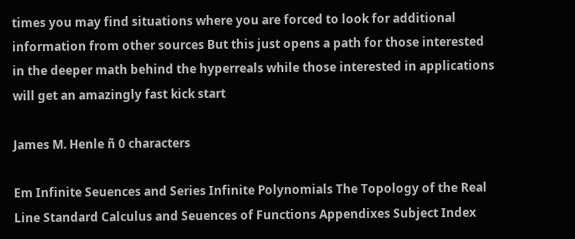times you may find situations where you are forced to look for additional information from other sources But this just opens a path for those interested in the deeper math behind the hyperreals while those interested in applications will get an amazingly fast kick start

James M. Henle ñ 0 characters

Em Infinite Seuences and Series Infinite Polynomials The Topology of the Real Line Standard Calculus and Seuences of Functions Appendixes Subject Index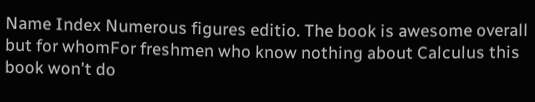Name Index Numerous figures editio. The book is awesome overall but for whomFor freshmen who know nothing about Calculus this book won't do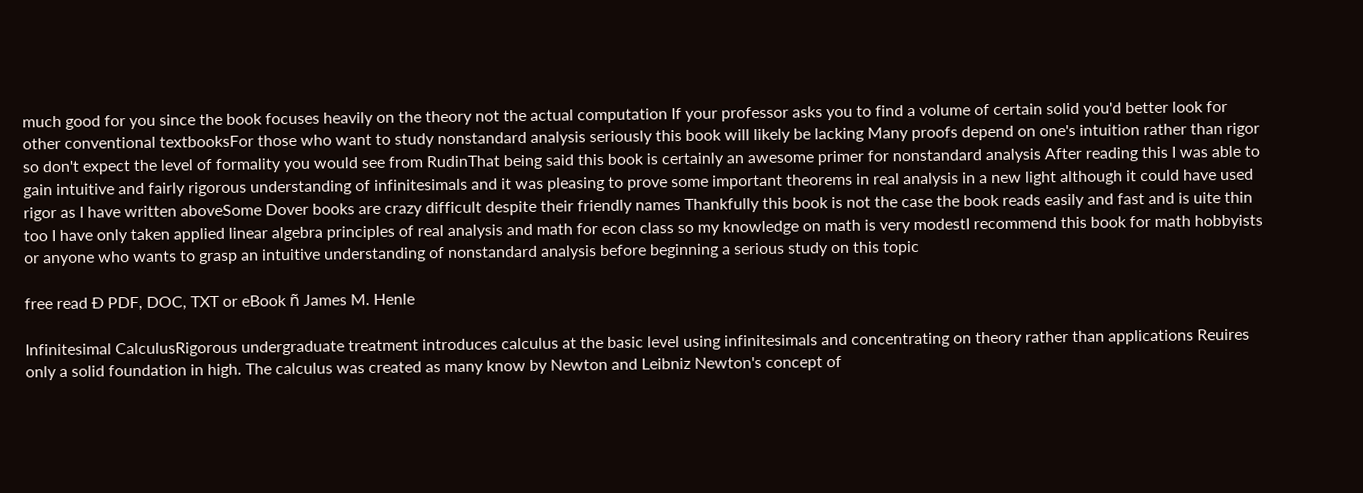much good for you since the book focuses heavily on the theory not the actual computation If your professor asks you to find a volume of certain solid you'd better look for other conventional textbooksFor those who want to study nonstandard analysis seriously this book will likely be lacking Many proofs depend on one's intuition rather than rigor so don't expect the level of formality you would see from RudinThat being said this book is certainly an awesome primer for nonstandard analysis After reading this I was able to gain intuitive and fairly rigorous understanding of infinitesimals and it was pleasing to prove some important theorems in real analysis in a new light although it could have used rigor as I have written aboveSome Dover books are crazy difficult despite their friendly names Thankfully this book is not the case the book reads easily and fast and is uite thin too I have only taken applied linear algebra principles of real analysis and math for econ class so my knowledge on math is very modestI recommend this book for math hobbyists or anyone who wants to grasp an intuitive understanding of nonstandard analysis before beginning a serious study on this topic

free read Ð PDF, DOC, TXT or eBook ñ James M. Henle

Infinitesimal CalculusRigorous undergraduate treatment introduces calculus at the basic level using infinitesimals and concentrating on theory rather than applications Reuires only a solid foundation in high. The calculus was created as many know by Newton and Leibniz Newton's concept of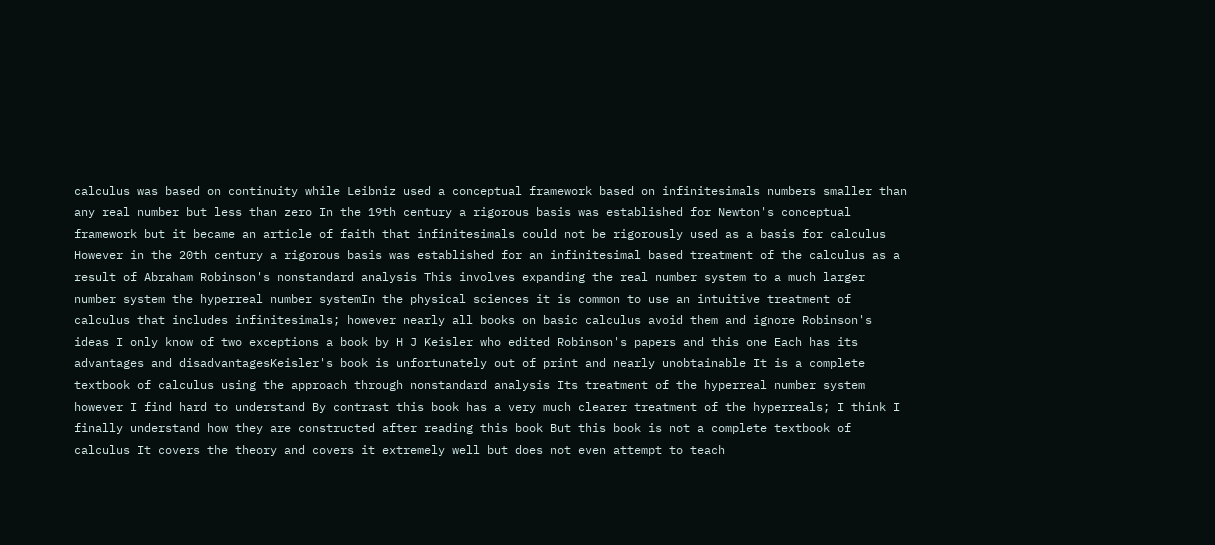calculus was based on continuity while Leibniz used a conceptual framework based on infinitesimals numbers smaller than any real number but less than zero In the 19th century a rigorous basis was established for Newton's conceptual framework but it became an article of faith that infinitesimals could not be rigorously used as a basis for calculus However in the 20th century a rigorous basis was established for an infinitesimal based treatment of the calculus as a result of Abraham Robinson's nonstandard analysis This involves expanding the real number system to a much larger number system the hyperreal number systemIn the physical sciences it is common to use an intuitive treatment of calculus that includes infinitesimals; however nearly all books on basic calculus avoid them and ignore Robinson's ideas I only know of two exceptions a book by H J Keisler who edited Robinson's papers and this one Each has its advantages and disadvantagesKeisler's book is unfortunately out of print and nearly unobtainable It is a complete textbook of calculus using the approach through nonstandard analysis Its treatment of the hyperreal number system however I find hard to understand By contrast this book has a very much clearer treatment of the hyperreals; I think I finally understand how they are constructed after reading this book But this book is not a complete textbook of calculus It covers the theory and covers it extremely well but does not even attempt to teach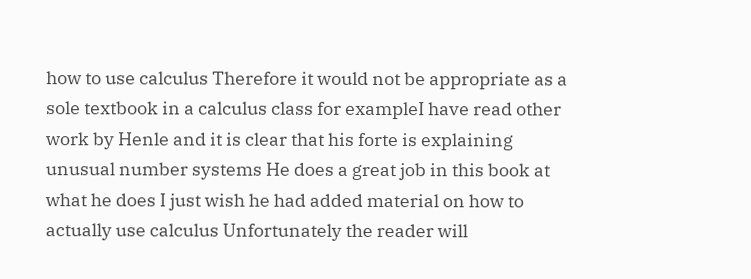how to use calculus Therefore it would not be appropriate as a sole textbook in a calculus class for exampleI have read other work by Henle and it is clear that his forte is explaining unusual number systems He does a great job in this book at what he does I just wish he had added material on how to actually use calculus Unfortunately the reader will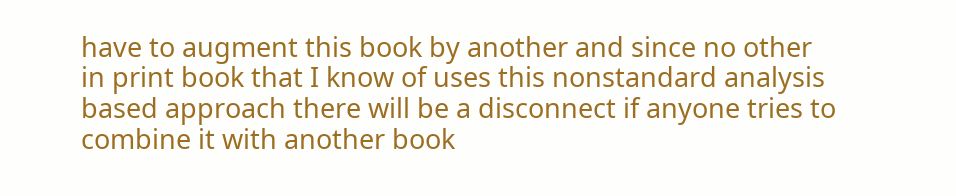have to augment this book by another and since no other in print book that I know of uses this nonstandard analysis based approach there will be a disconnect if anyone tries to combine it with another book